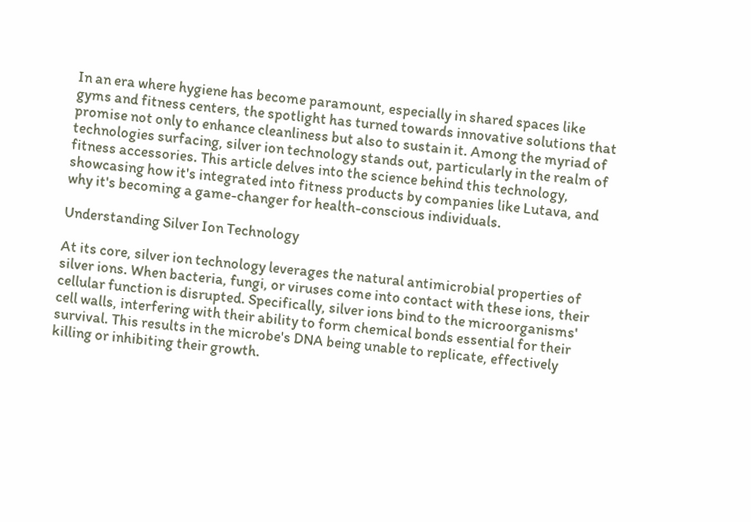In an era where hygiene has become paramount, especially in shared spaces like gyms and fitness centers, the spotlight has turned towards innovative solutions that promise not only to enhance cleanliness but also to sustain it. Among the myriad of technologies surfacing, silver ion technology stands out, particularly in the realm of fitness accessories. This article delves into the science behind this technology, showcasing how it's integrated into fitness products by companies like Lutava, and why it's becoming a game-changer for health-conscious individuals.

Understanding Silver Ion Technology

At its core, silver ion technology leverages the natural antimicrobial properties of silver ions. When bacteria, fungi, or viruses come into contact with these ions, their cellular function is disrupted. Specifically, silver ions bind to the microorganisms' cell walls, interfering with their ability to form chemical bonds essential for their survival. This results in the microbe's DNA being unable to replicate, effectively killing or inhibiting their growth.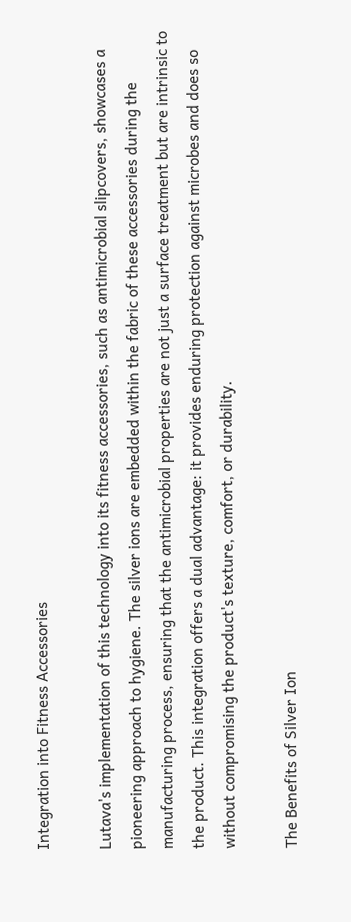Integration into Fitness Accessories

Lutava's implementation of this technology into its fitness accessories, such as antimicrobial slipcovers, showcases a pioneering approach to hygiene. The silver ions are embedded within the fabric of these accessories during the manufacturing process, ensuring that the antimicrobial properties are not just a surface treatment but are intrinsic to the product. This integration offers a dual advantage: it provides enduring protection against microbes and does so without compromising the product's texture, comfort, or durability.

The Benefits of Silver Ion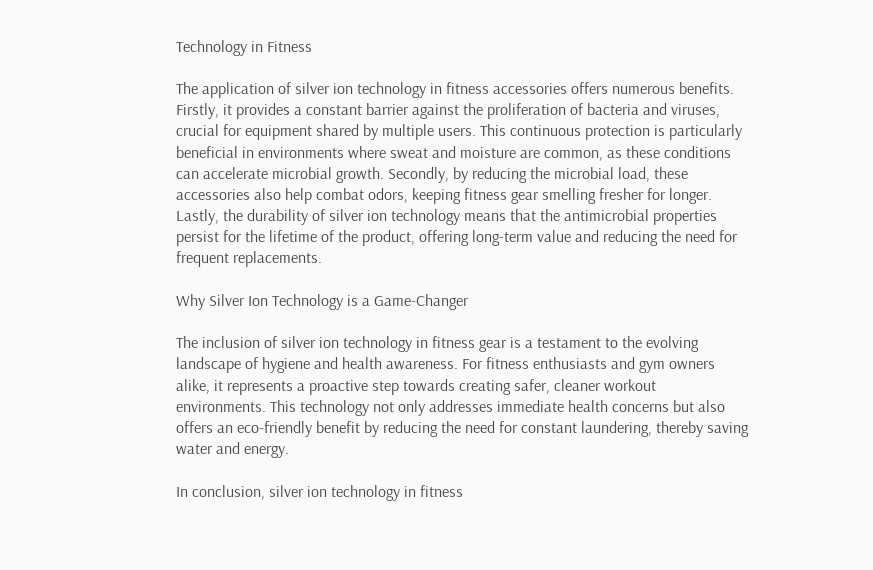Technology in Fitness

The application of silver ion technology in fitness accessories offers numerous benefits. Firstly, it provides a constant barrier against the proliferation of bacteria and viruses, crucial for equipment shared by multiple users. This continuous protection is particularly beneficial in environments where sweat and moisture are common, as these conditions can accelerate microbial growth. Secondly, by reducing the microbial load, these accessories also help combat odors, keeping fitness gear smelling fresher for longer. Lastly, the durability of silver ion technology means that the antimicrobial properties persist for the lifetime of the product, offering long-term value and reducing the need for frequent replacements.

Why Silver Ion Technology is a Game-Changer

The inclusion of silver ion technology in fitness gear is a testament to the evolving landscape of hygiene and health awareness. For fitness enthusiasts and gym owners alike, it represents a proactive step towards creating safer, cleaner workout environments. This technology not only addresses immediate health concerns but also offers an eco-friendly benefit by reducing the need for constant laundering, thereby saving water and energy.

In conclusion, silver ion technology in fitness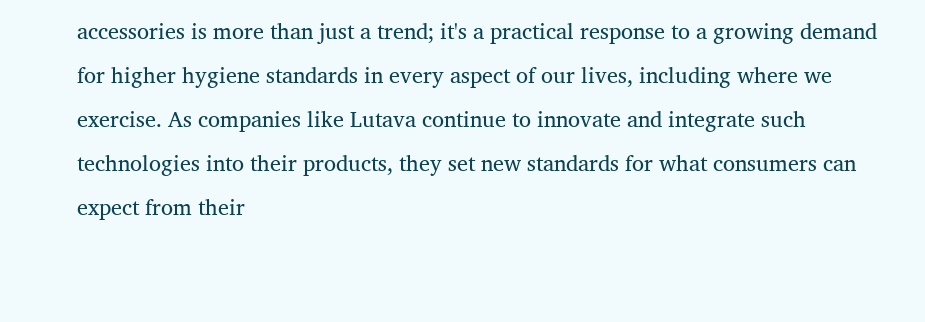accessories is more than just a trend; it's a practical response to a growing demand for higher hygiene standards in every aspect of our lives, including where we exercise. As companies like Lutava continue to innovate and integrate such technologies into their products, they set new standards for what consumers can expect from their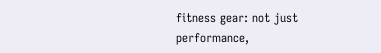fitness gear: not just performance,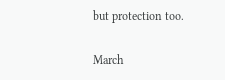but protection too.

March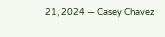21, 2024 — Casey Chavez